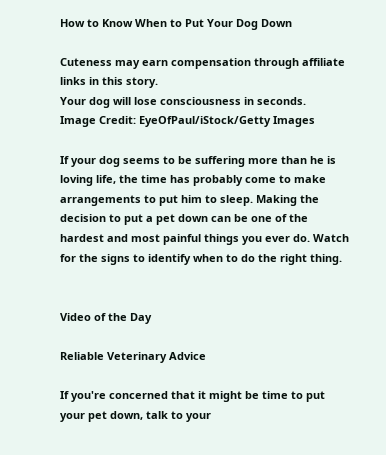How to Know When to Put Your Dog Down

Cuteness may earn compensation through affiliate links in this story.
Your dog will lose consciousness in seconds.
Image Credit: EyeOfPaul/iStock/Getty Images

If your dog seems to be suffering more than he is loving life, the time has probably come to make arrangements to put him to sleep. Making the decision to put a pet down can be one of the hardest and most painful things you ever do. Watch for the signs to identify when to do the right thing.


Video of the Day

Reliable Veterinary Advice

If you're concerned that it might be time to put your pet down, talk to your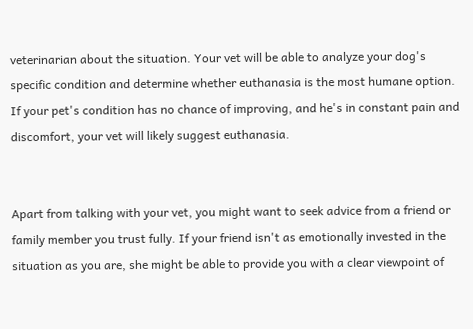veterinarian about the situation. Your vet will be able to analyze your dog's specific condition and determine whether euthanasia is the most humane option. If your pet's condition has no chance of improving, and he's in constant pain and discomfort, your vet will likely suggest euthanasia.


Apart from talking with your vet, you might want to seek advice from a friend or family member you trust fully. If your friend isn't as emotionally invested in the situation as you are, she might be able to provide you with a clear viewpoint of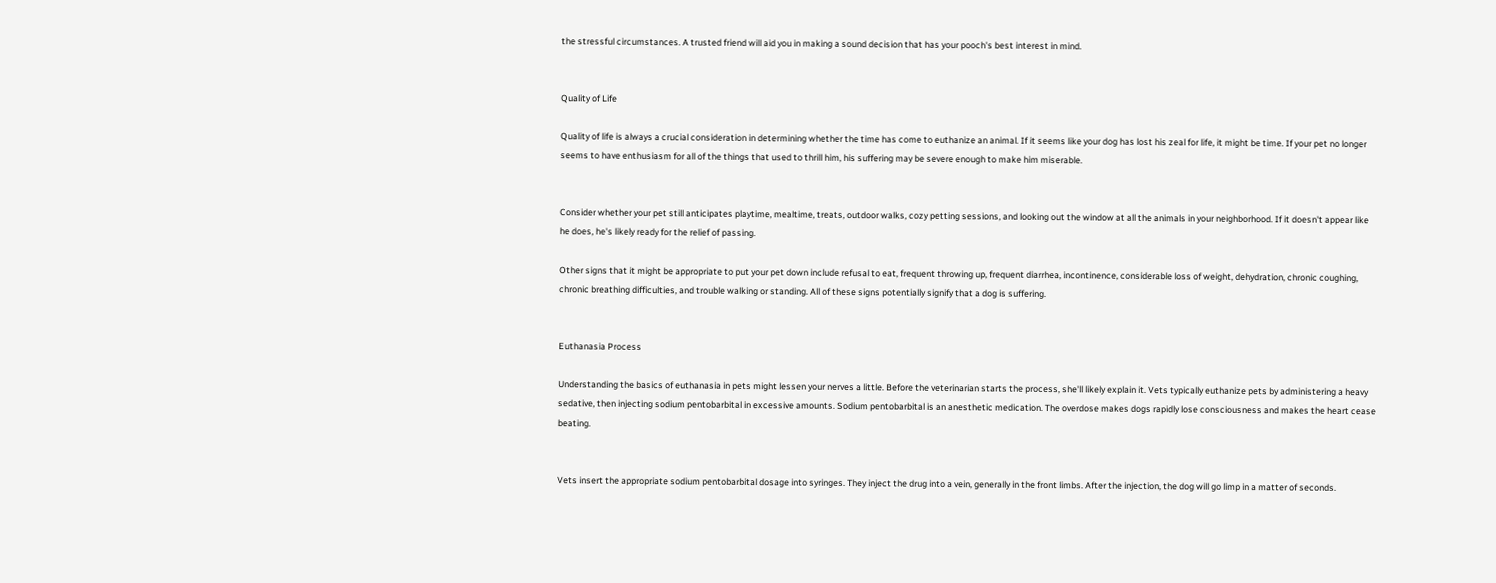the stressful circumstances. A trusted friend will aid you in making a sound decision that has your pooch's best interest in mind.


Quality of Life

Quality of life is always a crucial consideration in determining whether the time has come to euthanize an animal. If it seems like your dog has lost his zeal for life, it might be time. If your pet no longer seems to have enthusiasm for all of the things that used to thrill him, his suffering may be severe enough to make him miserable.


Consider whether your pet still anticipates playtime, mealtime, treats, outdoor walks, cozy petting sessions, and looking out the window at all the animals in your neighborhood. If it doesn't appear like he does, he's likely ready for the relief of passing.

Other signs that it might be appropriate to put your pet down include refusal to eat, frequent throwing up, frequent diarrhea, incontinence, considerable loss of weight, dehydration, chronic coughing, chronic breathing difficulties, and trouble walking or standing. All of these signs potentially signify that a dog is suffering.


Euthanasia Process

Understanding the basics of euthanasia in pets might lessen your nerves a little. Before the veterinarian starts the process, she'll likely explain it. Vets typically euthanize pets by administering a heavy sedative, then injecting sodium pentobarbital in excessive amounts. Sodium pentobarbital is an anesthetic medication. The overdose makes dogs rapidly lose consciousness and makes the heart cease beating.


Vets insert the appropriate sodium pentobarbital dosage into syringes. They inject the drug into a vein, generally in the front limbs. After the injection, the dog will go limp in a matter of seconds.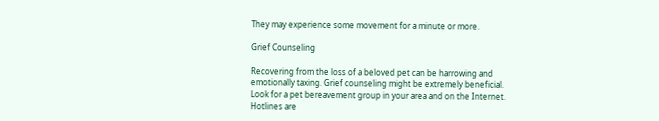They may experience some movement for a minute or more.

Grief Counseling

Recovering from the loss of a beloved pet can be harrowing and emotionally taxing. Grief counseling might be extremely beneficial. Look for a pet bereavement group in your area and on the Internet. Hotlines are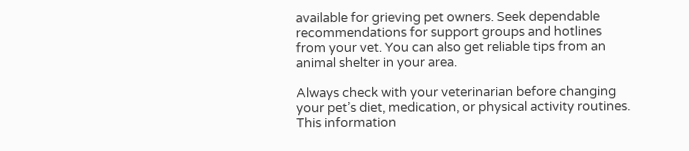available for grieving pet owners. Seek dependable recommendations for support groups and hotlines from your vet. You can also get reliable tips from an animal shelter in your area.

Always check with your veterinarian before changing your pet’s diet, medication, or physical activity routines. This information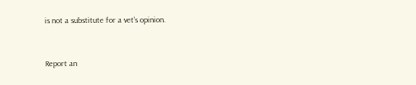is not a substitute for a vet’s opinion.



Report an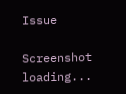Issue

Screenshot loading...